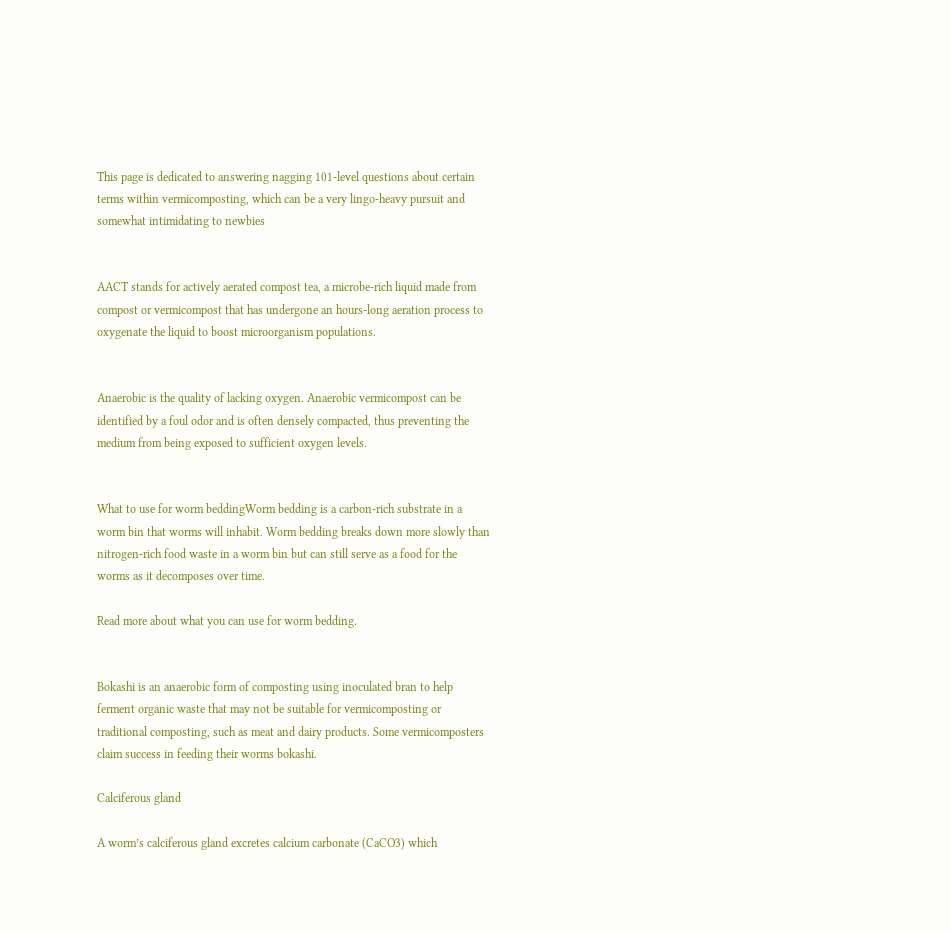This page is dedicated to answering nagging 101-level questions about certain terms within vermicomposting, which can be a very lingo-heavy pursuit and somewhat intimidating to newbies


AACT stands for actively aerated compost tea, a microbe-rich liquid made from compost or vermicompost that has undergone an hours-long aeration process to oxygenate the liquid to boost microorganism populations.


Anaerobic is the quality of lacking oxygen. Anaerobic vermicompost can be identified by a foul odor and is often densely compacted, thus preventing the medium from being exposed to sufficient oxygen levels.


What to use for worm beddingWorm bedding is a carbon-rich substrate in a worm bin that worms will inhabit. Worm bedding breaks down more slowly than nitrogen-rich food waste in a worm bin but can still serve as a food for the worms as it decomposes over time.

Read more about what you can use for worm bedding.


Bokashi is an anaerobic form of composting using inoculated bran to help ferment organic waste that may not be suitable for vermicomposting or traditional composting, such as meat and dairy products. Some vermicomposters claim success in feeding their worms bokashi.

Calciferous gland

A worm’s calciferous gland excretes calcium carbonate (CaCO3) which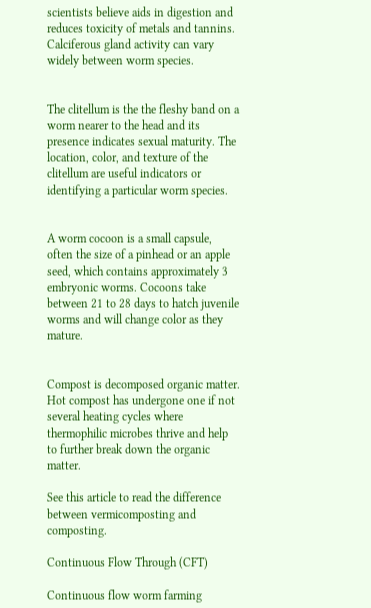scientists believe aids in digestion and reduces toxicity of metals and tannins. Calciferous gland activity can vary widely between worm species.


The clitellum is the the fleshy band on a worm nearer to the head and its presence indicates sexual maturity. The location, color, and texture of the clitellum are useful indicators or identifying a particular worm species.


A worm cocoon is a small capsule, often the size of a pinhead or an apple seed, which contains approximately 3 embryonic worms. Cocoons take between 21 to 28 days to hatch juvenile worms and will change color as they mature.


Compost is decomposed organic matter. Hot compost has undergone one if not several heating cycles where thermophilic microbes thrive and help to further break down the organic matter.

See this article to read the difference between vermicomposting and composting.

Continuous Flow Through (CFT)

Continuous flow worm farming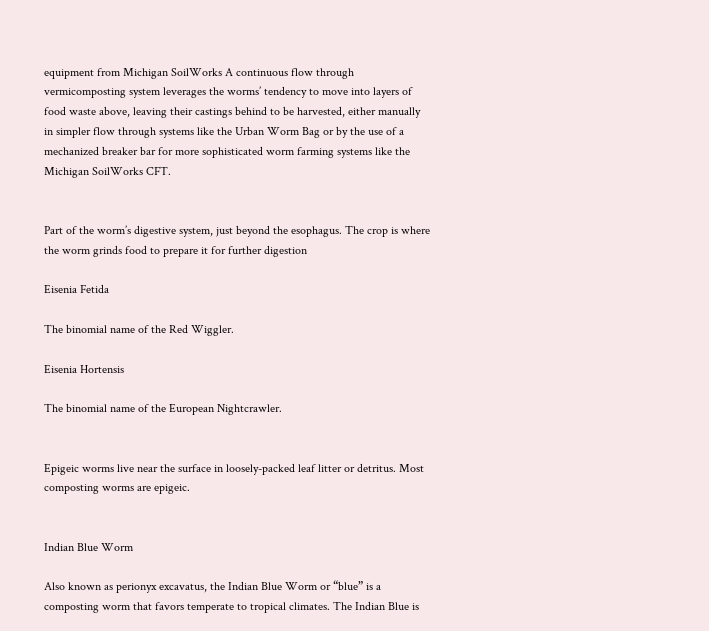equipment from Michigan SoilWorks A continuous flow through vermicomposting system leverages the worms’ tendency to move into layers of food waste above, leaving their castings behind to be harvested, either manually in simpler flow through systems like the Urban Worm Bag or by the use of a mechanized breaker bar for more sophisticated worm farming systems like the Michigan SoilWorks CFT.


Part of the worm’s digestive system, just beyond the esophagus. The crop is where the worm grinds food to prepare it for further digestion

Eisenia Fetida

The binomial name of the Red Wiggler.

Eisenia Hortensis

The binomial name of the European Nightcrawler.


Epigeic worms live near the surface in loosely-packed leaf litter or detritus. Most composting worms are epigeic.


Indian Blue Worm

Also known as perionyx excavatus, the Indian Blue Worm or “blue” is a composting worm that favors temperate to tropical climates. The Indian Blue is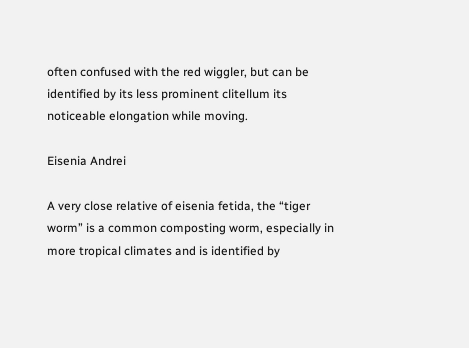often confused with the red wiggler, but can be identified by its less prominent clitellum its noticeable elongation while moving.

Eisenia Andrei

A very close relative of eisenia fetida, the “tiger worm” is a common composting worm, especially in more tropical climates and is identified by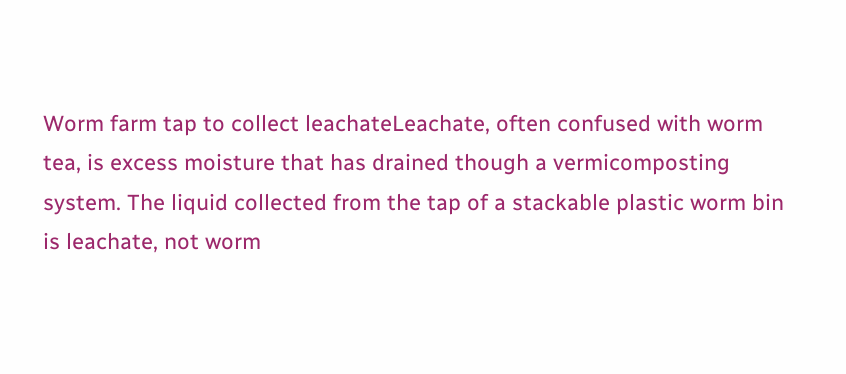Worm farm tap to collect leachateLeachate, often confused with worm tea, is excess moisture that has drained though a vermicomposting system. The liquid collected from the tap of a stackable plastic worm bin is leachate, not worm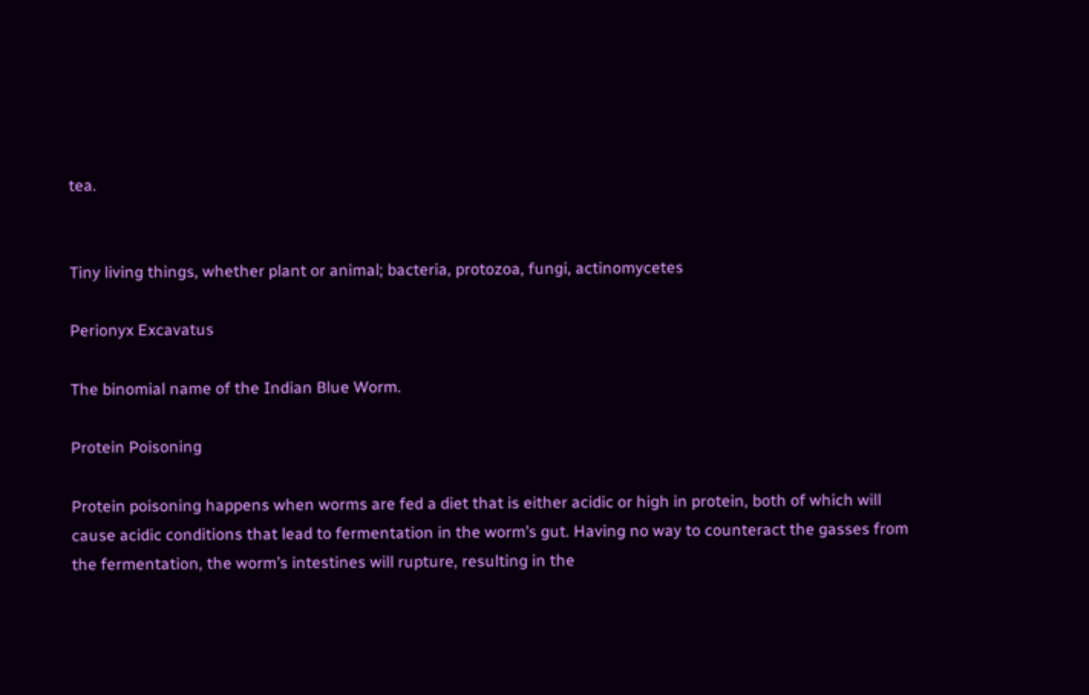tea.


Tiny living things, whether plant or animal; bacteria, protozoa, fungi, actinomycetes

Perionyx Excavatus

The binomial name of the Indian Blue Worm.

Protein Poisoning

Protein poisoning happens when worms are fed a diet that is either acidic or high in protein, both of which will cause acidic conditions that lead to fermentation in the worm’s gut. Having no way to counteract the gasses from the fermentation, the worm’s intestines will rupture, resulting in the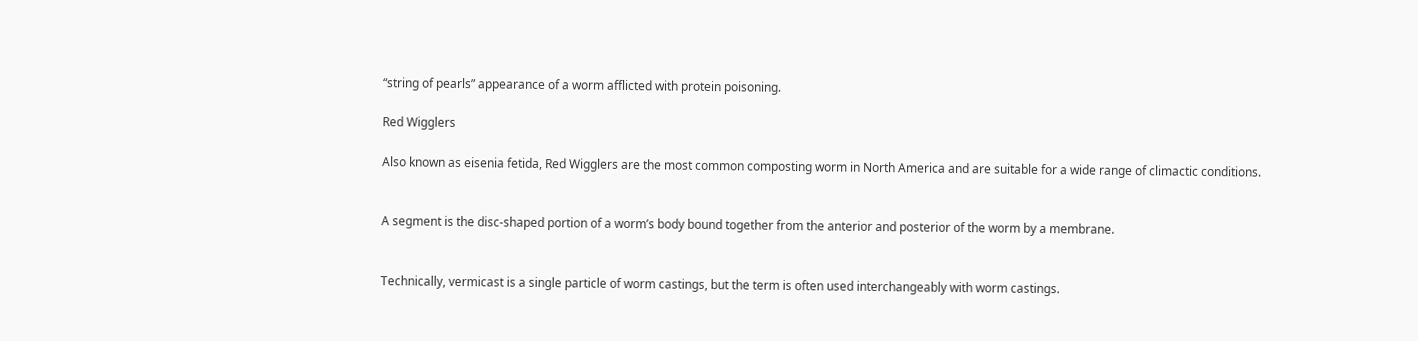“string of pearls” appearance of a worm afflicted with protein poisoning.

Red Wigglers

Also known as eisenia fetida, Red Wigglers are the most common composting worm in North America and are suitable for a wide range of climactic conditions.


A segment is the disc-shaped portion of a worm’s body bound together from the anterior and posterior of the worm by a membrane.


Technically, vermicast is a single particle of worm castings, but the term is often used interchangeably with worm castings.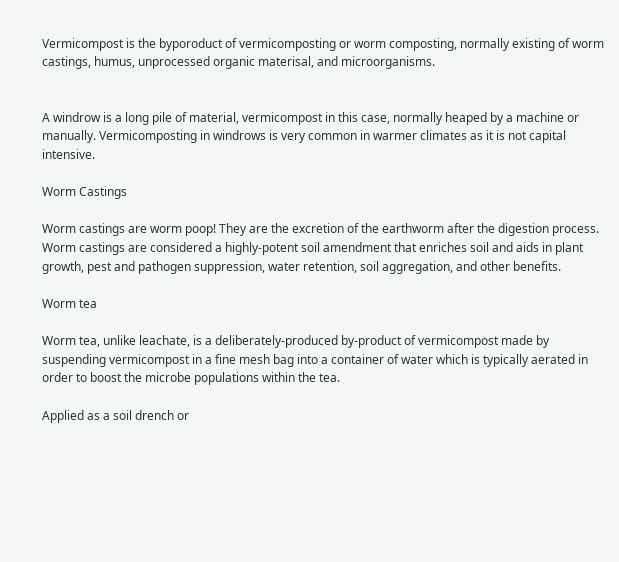Vermicompost is the byporoduct of vermicomposting or worm composting, normally existing of worm castings, humus, unprocessed organic materisal, and microorganisms.


A windrow is a long pile of material, vermicompost in this case, normally heaped by a machine or manually. Vermicomposting in windrows is very common in warmer climates as it is not capital intensive.

Worm Castings

Worm castings are worm poop! They are the excretion of the earthworm after the digestion process. Worm castings are considered a highly-potent soil amendment that enriches soil and aids in plant growth, pest and pathogen suppression, water retention, soil aggregation, and other benefits.

Worm tea

Worm tea, unlike leachate, is a deliberately-produced by-product of vermicompost made by suspending vermicompost in a fine mesh bag into a container of water which is typically aerated in order to boost the microbe populations within the tea.

Applied as a soil drench or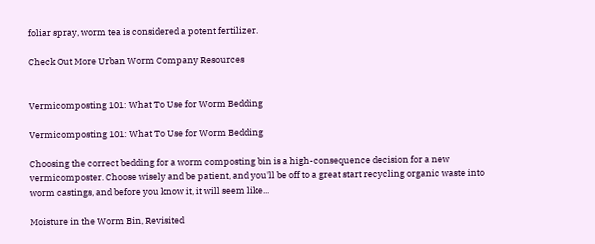foliar spray, worm tea is considered a potent fertilizer.

Check Out More Urban Worm Company Resources


Vermicomposting 101: What To Use for Worm Bedding

Vermicomposting 101: What To Use for Worm Bedding

Choosing the correct bedding for a worm composting bin is a high-consequence decision for a new vermicomposter. Choose wisely and be patient, and you'll be off to a great start recycling organic waste into worm castings, and before you know it, it will seem like...

Moisture in the Worm Bin, Revisited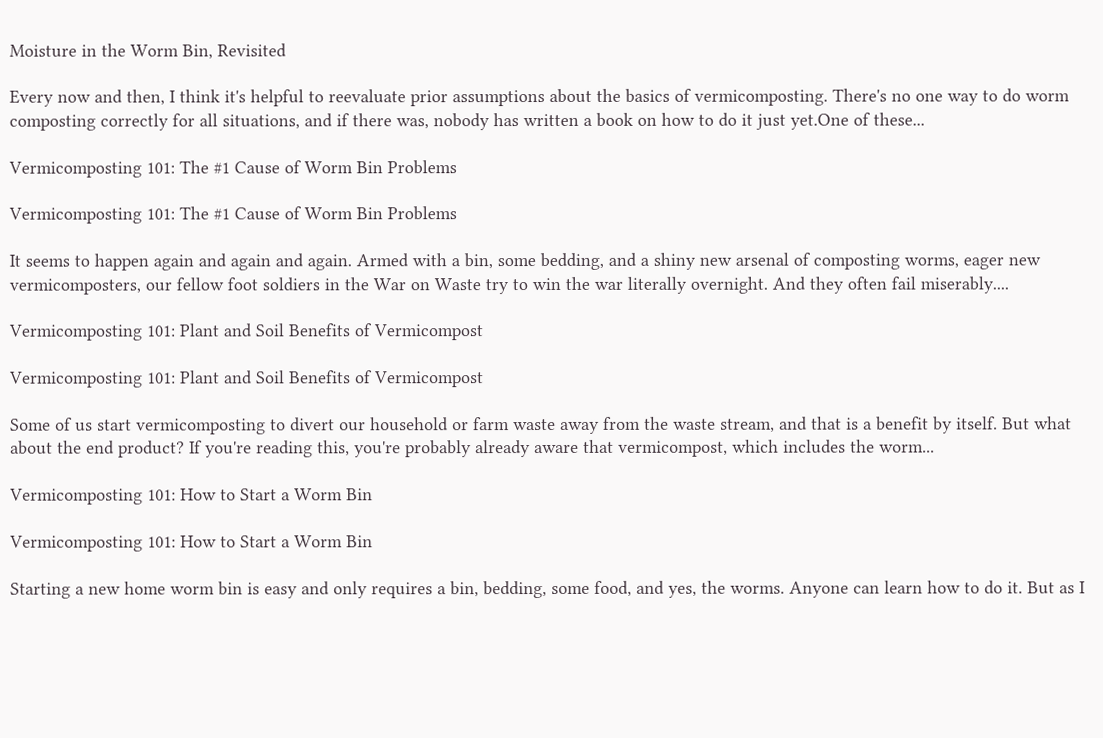Moisture in the Worm Bin, Revisited

Every now and then, I think it's helpful to reevaluate prior assumptions about the basics of vermicomposting. There's no one way to do worm composting correctly for all situations, and if there was, nobody has written a book on how to do it just yet.One of these...

Vermicomposting 101: The #1 Cause of Worm Bin Problems

Vermicomposting 101: The #1 Cause of Worm Bin Problems

It seems to happen again and again and again. Armed with a bin, some bedding, and a shiny new arsenal of composting worms, eager new vermicomposters, our fellow foot soldiers in the War on Waste try to win the war literally overnight. And they often fail miserably....

Vermicomposting 101: Plant and Soil Benefits of Vermicompost

Vermicomposting 101: Plant and Soil Benefits of Vermicompost

Some of us start vermicomposting to divert our household or farm waste away from the waste stream, and that is a benefit by itself. But what about the end product? If you're reading this, you're probably already aware that vermicompost, which includes the worm...

Vermicomposting 101: How to Start a Worm Bin

Vermicomposting 101: How to Start a Worm Bin

Starting a new home worm bin is easy and only requires a bin, bedding, some food, and yes, the worms. Anyone can learn how to do it. But as I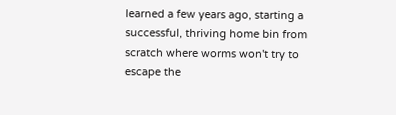learned a few years ago, starting a successful, thriving home bin from scratch where worms won't try to escape the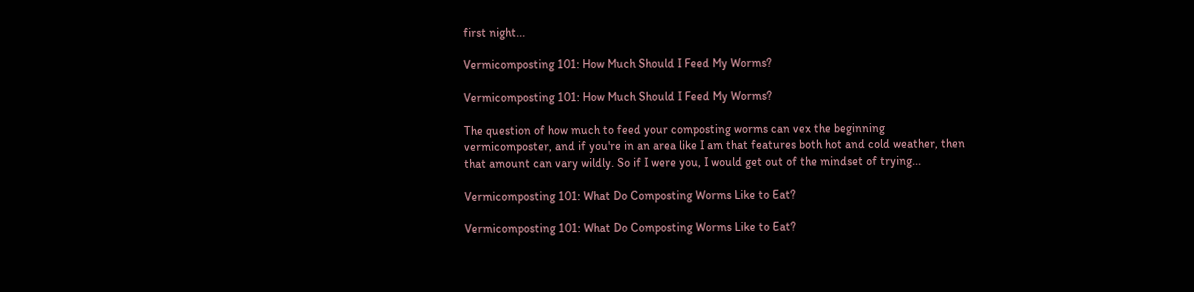first night...

Vermicomposting 101: How Much Should I Feed My Worms?

Vermicomposting 101: How Much Should I Feed My Worms?

The question of how much to feed your composting worms can vex the beginning vermicomposter, and if you're in an area like I am that features both hot and cold weather, then that amount can vary wildly. So if I were you, I would get out of the mindset of trying...

Vermicomposting 101: What Do Composting Worms Like to Eat?

Vermicomposting 101: What Do Composting Worms Like to Eat?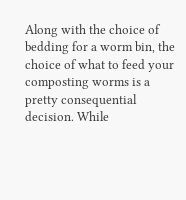Along with the choice of bedding for a worm bin, the choice of what to feed your composting worms is a pretty consequential decision. While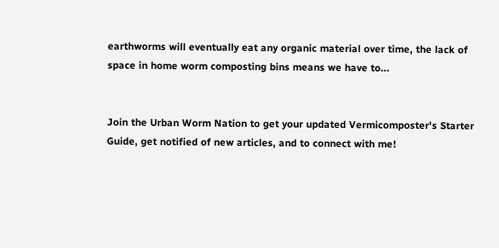earthworms will eventually eat any organic material over time, the lack of space in home worm composting bins means we have to...


Join the Urban Worm Nation to get your updated Vermicomposter's Starter Guide, get notified of new articles, and to connect with me!